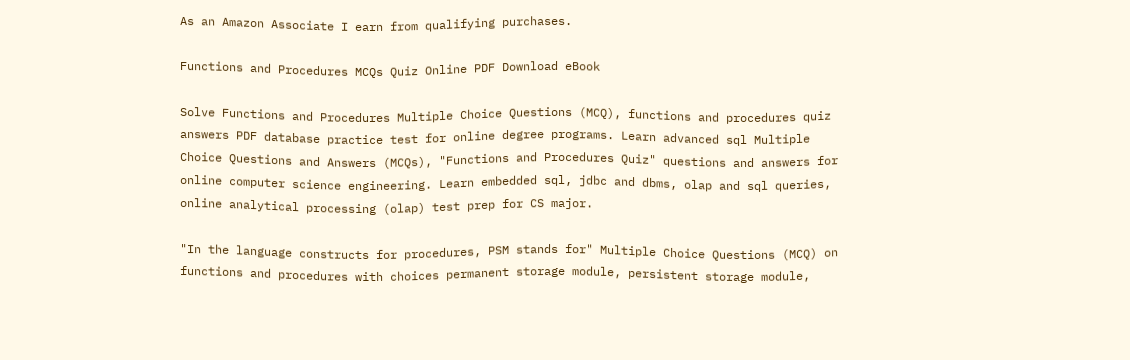As an Amazon Associate I earn from qualifying purchases.

Functions and Procedures MCQs Quiz Online PDF Download eBook

Solve Functions and Procedures Multiple Choice Questions (MCQ), functions and procedures quiz answers PDF database practice test for online degree programs. Learn advanced sql Multiple Choice Questions and Answers (MCQs), "Functions and Procedures Quiz" questions and answers for online computer science engineering. Learn embedded sql, jdbc and dbms, olap and sql queries, online analytical processing (olap) test prep for CS major.

"In the language constructs for procedures, PSM stands for" Multiple Choice Questions (MCQ) on functions and procedures with choices permanent storage module, persistent storage module,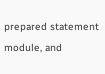prepared statement module, and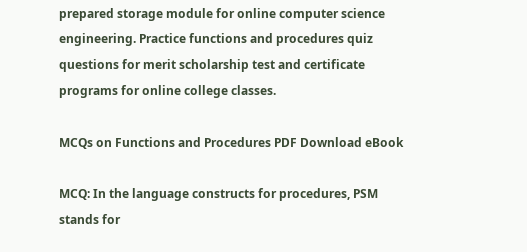prepared storage module for online computer science engineering. Practice functions and procedures quiz questions for merit scholarship test and certificate programs for online college classes.

MCQs on Functions and Procedures PDF Download eBook

MCQ: In the language constructs for procedures, PSM stands for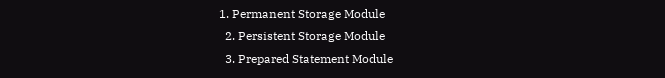1. Permanent Storage Module
  2. Persistent Storage Module
  3. Prepared Statement Module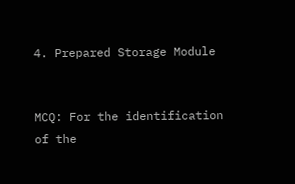4. Prepared Storage Module


MCQ: For the identification of the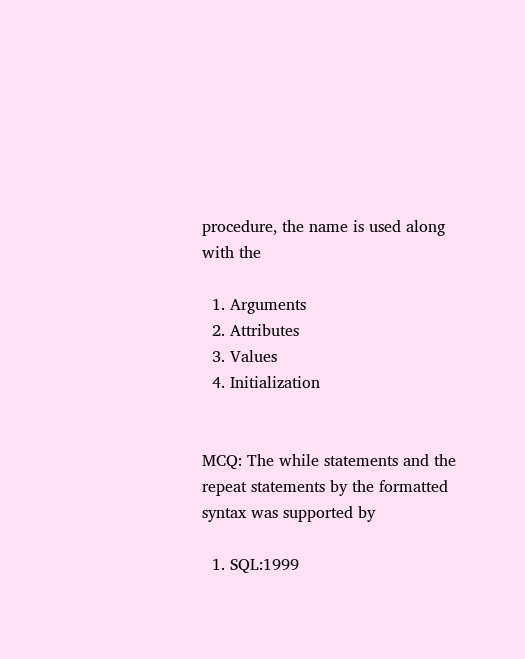procedure, the name is used along with the

  1. Arguments
  2. Attributes
  3. Values
  4. Initialization


MCQ: The while statements and the repeat statements by the formatted syntax was supported by

  1. SQL:1999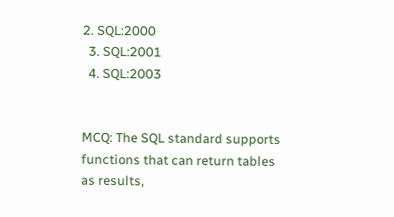2. SQL:2000
  3. SQL:2001
  4. SQL:2003


MCQ: The SQL standard supports functions that can return tables as results,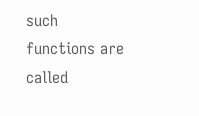such functions are called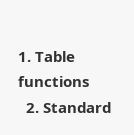1. Table functions
  2. Standard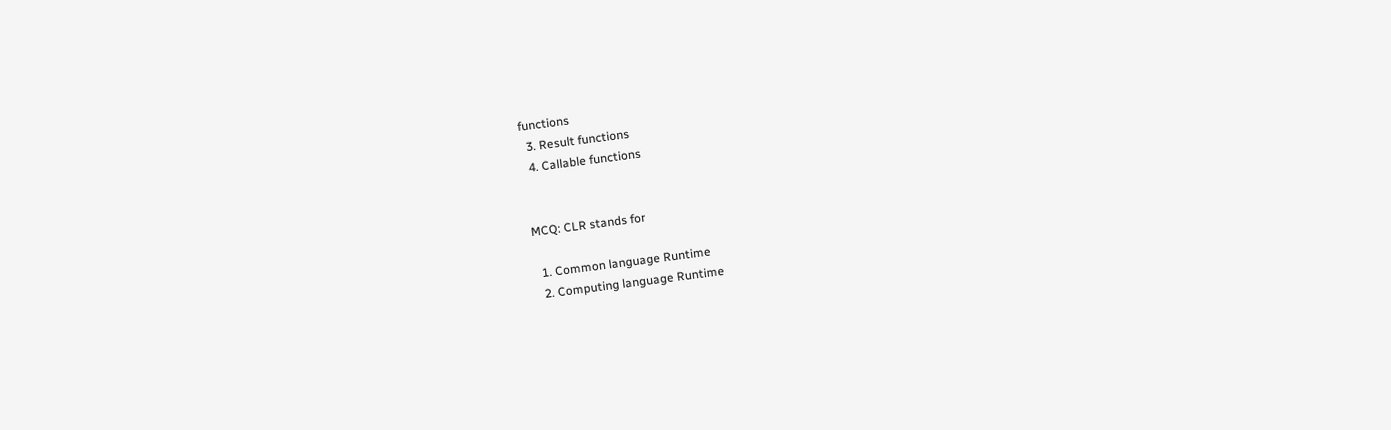functions
  3. Result functions
  4. Callable functions


MCQ: CLR stands for

  1. Common language Runtime
  2. Computing language Runtime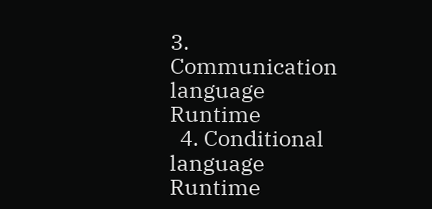3. Communication language Runtime
  4. Conditional language Runtime